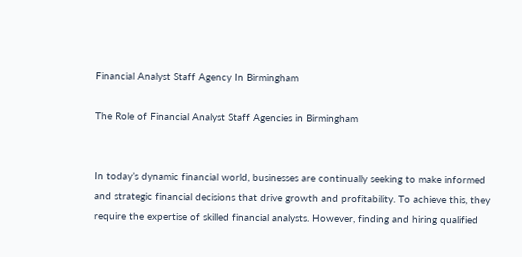Financial Analyst Staff Agency In Birmingham

The Role of Financial Analyst Staff Agencies in Birmingham


In today’s dynamic financial world, businesses are continually seeking to make informed and strategic financial decisions that drive growth and profitability. To achieve this, they require the expertise of skilled financial analysts. However, finding and hiring qualified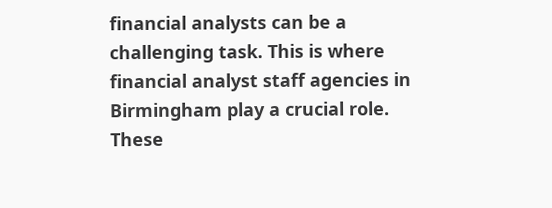financial analysts can be a challenging task. This is where financial analyst staff agencies in Birmingham play a crucial role. These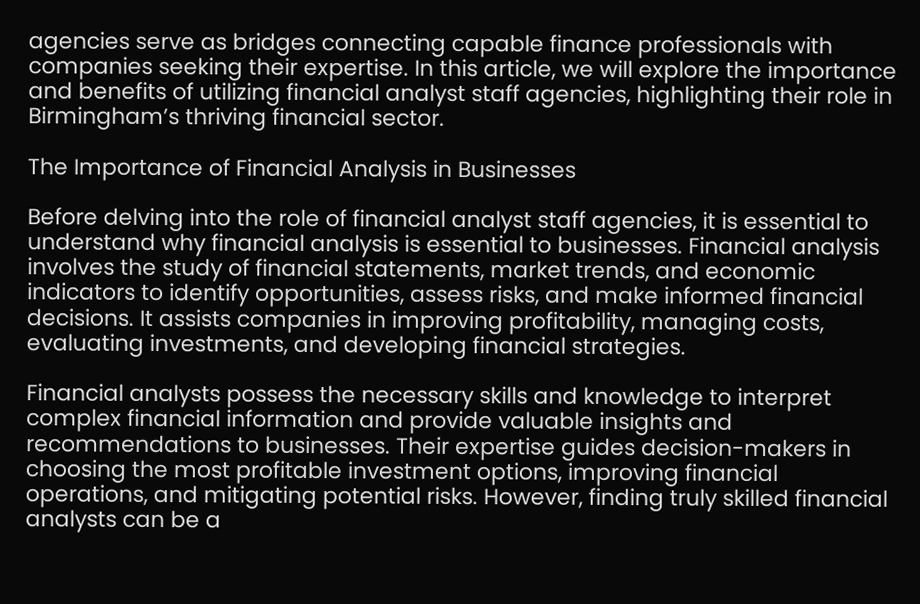agencies serve as bridges connecting capable finance professionals with companies seeking their expertise. In this article, we will explore the importance and benefits of utilizing financial analyst staff agencies, highlighting their role in Birmingham’s thriving financial sector.

The Importance of Financial Analysis in Businesses

Before delving into the role of financial analyst staff agencies, it is essential to understand why financial analysis is essential to businesses. Financial analysis involves the study of financial statements, market trends, and economic indicators to identify opportunities, assess risks, and make informed financial decisions. It assists companies in improving profitability, managing costs, evaluating investments, and developing financial strategies.

Financial analysts possess the necessary skills and knowledge to interpret complex financial information and provide valuable insights and recommendations to businesses. Their expertise guides decision-makers in choosing the most profitable investment options, improving financial operations, and mitigating potential risks. However, finding truly skilled financial analysts can be a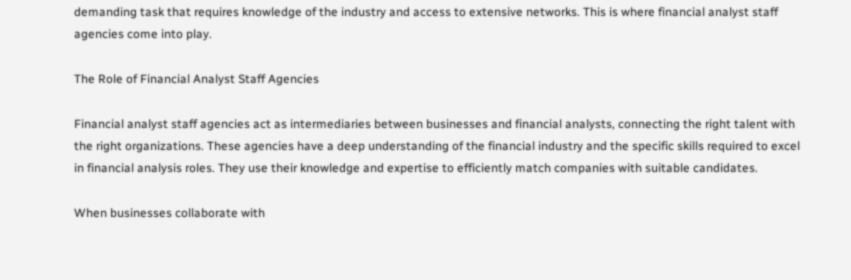demanding task that requires knowledge of the industry and access to extensive networks. This is where financial analyst staff agencies come into play.

The Role of Financial Analyst Staff Agencies

Financial analyst staff agencies act as intermediaries between businesses and financial analysts, connecting the right talent with the right organizations. These agencies have a deep understanding of the financial industry and the specific skills required to excel in financial analysis roles. They use their knowledge and expertise to efficiently match companies with suitable candidates.

When businesses collaborate with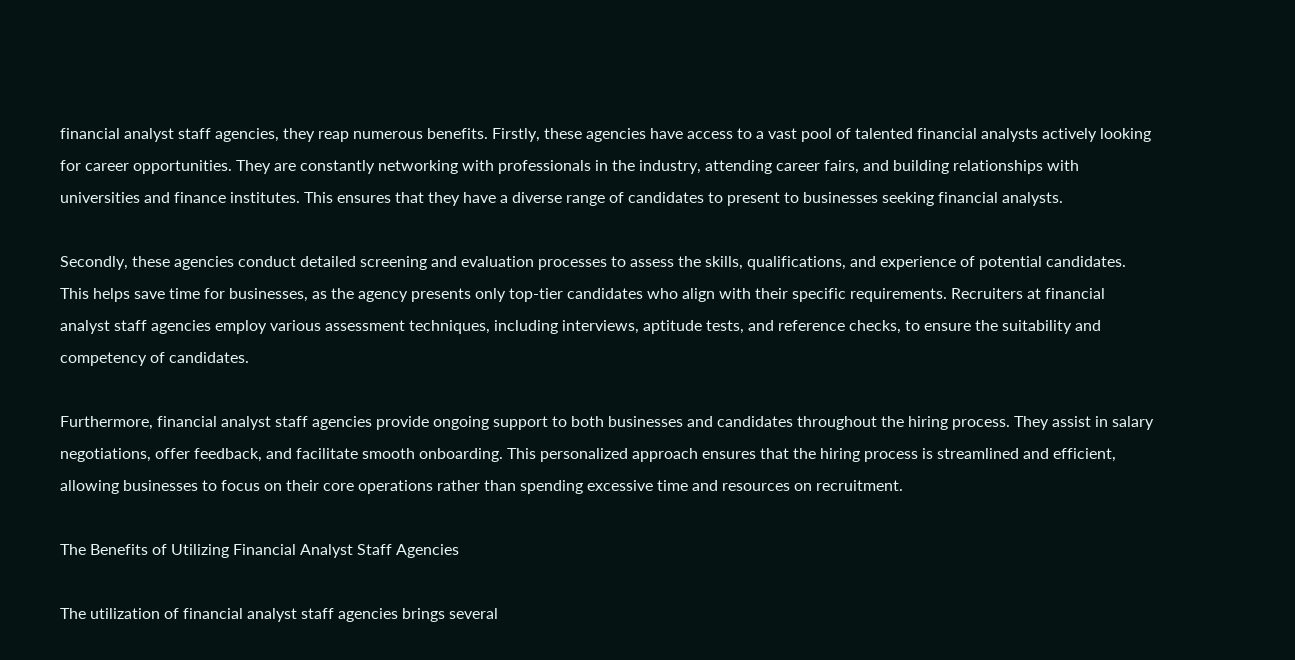financial analyst staff agencies, they reap numerous benefits. Firstly, these agencies have access to a vast pool of talented financial analysts actively looking for career opportunities. They are constantly networking with professionals in the industry, attending career fairs, and building relationships with universities and finance institutes. This ensures that they have a diverse range of candidates to present to businesses seeking financial analysts.

Secondly, these agencies conduct detailed screening and evaluation processes to assess the skills, qualifications, and experience of potential candidates. This helps save time for businesses, as the agency presents only top-tier candidates who align with their specific requirements. Recruiters at financial analyst staff agencies employ various assessment techniques, including interviews, aptitude tests, and reference checks, to ensure the suitability and competency of candidates.

Furthermore, financial analyst staff agencies provide ongoing support to both businesses and candidates throughout the hiring process. They assist in salary negotiations, offer feedback, and facilitate smooth onboarding. This personalized approach ensures that the hiring process is streamlined and efficient, allowing businesses to focus on their core operations rather than spending excessive time and resources on recruitment.

The Benefits of Utilizing Financial Analyst Staff Agencies

The utilization of financial analyst staff agencies brings several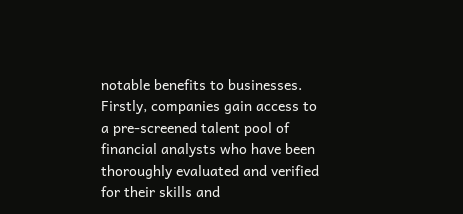notable benefits to businesses. Firstly, companies gain access to a pre-screened talent pool of financial analysts who have been thoroughly evaluated and verified for their skills and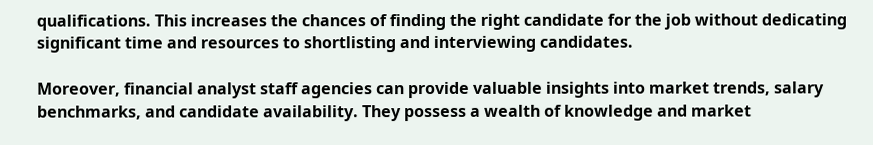qualifications. This increases the chances of finding the right candidate for the job without dedicating significant time and resources to shortlisting and interviewing candidates.

Moreover, financial analyst staff agencies can provide valuable insights into market trends, salary benchmarks, and candidate availability. They possess a wealth of knowledge and market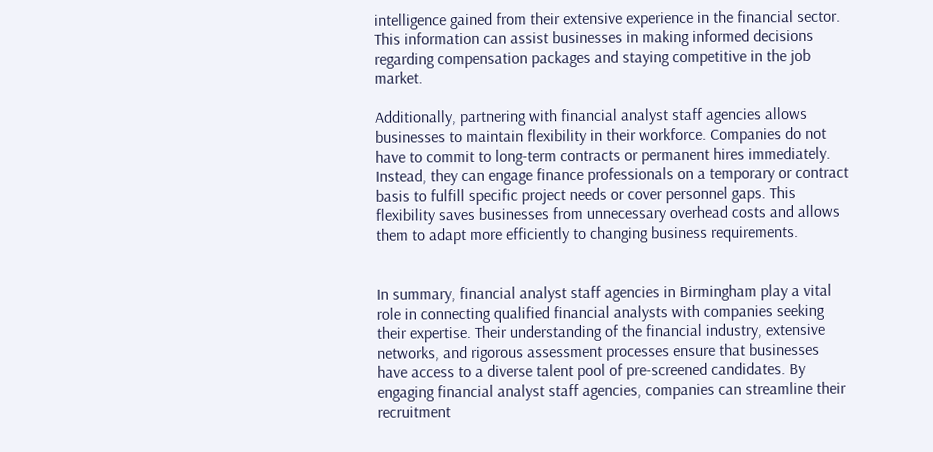intelligence gained from their extensive experience in the financial sector. This information can assist businesses in making informed decisions regarding compensation packages and staying competitive in the job market.

Additionally, partnering with financial analyst staff agencies allows businesses to maintain flexibility in their workforce. Companies do not have to commit to long-term contracts or permanent hires immediately. Instead, they can engage finance professionals on a temporary or contract basis to fulfill specific project needs or cover personnel gaps. This flexibility saves businesses from unnecessary overhead costs and allows them to adapt more efficiently to changing business requirements.


In summary, financial analyst staff agencies in Birmingham play a vital role in connecting qualified financial analysts with companies seeking their expertise. Their understanding of the financial industry, extensive networks, and rigorous assessment processes ensure that businesses have access to a diverse talent pool of pre-screened candidates. By engaging financial analyst staff agencies, companies can streamline their recruitment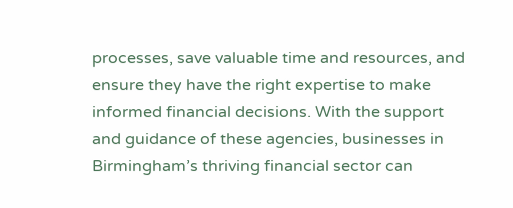processes, save valuable time and resources, and ensure they have the right expertise to make informed financial decisions. With the support and guidance of these agencies, businesses in Birmingham’s thriving financial sector can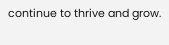continue to thrive and grow.